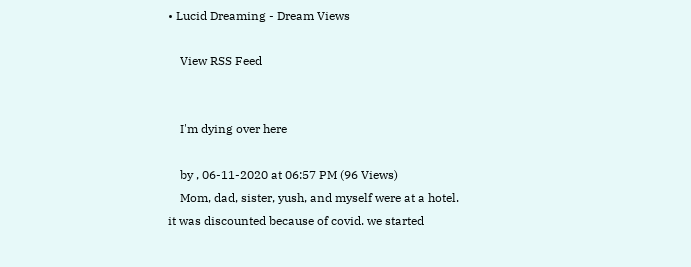• Lucid Dreaming - Dream Views

    View RSS Feed


    I'm dying over here

    by , 06-11-2020 at 06:57 PM (96 Views)
    Mom, dad, sister, yush, and myself were at a hotel. it was discounted because of covid. we started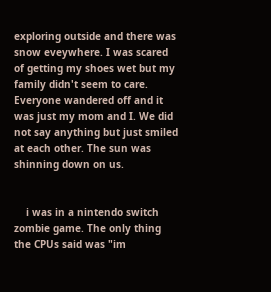exploring outside and there was snow eveywhere. I was scared of getting my shoes wet but my family didn't seem to care. Everyone wandered off and it was just my mom and I. We did not say anything but just smiled at each other. The sun was shinning down on us.


    i was in a nintendo switch zombie game. The only thing the CPUs said was "im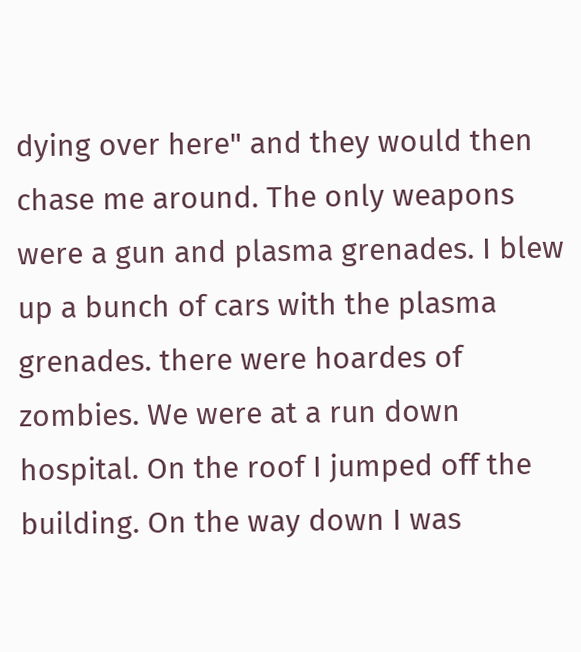dying over here" and they would then chase me around. The only weapons were a gun and plasma grenades. I blew up a bunch of cars with the plasma grenades. there were hoardes of zombies. We were at a run down hospital. On the roof I jumped off the building. On the way down I was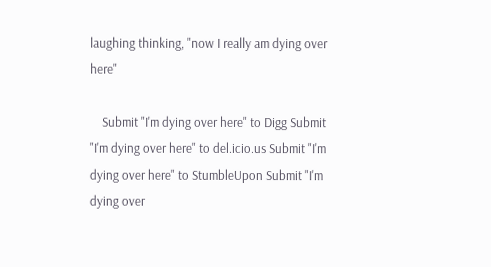laughing thinking, "now I really am dying over here"

    Submit "I'm dying over here" to Digg Submit "I'm dying over here" to del.icio.us Submit "I'm dying over here" to StumbleUpon Submit "I'm dying over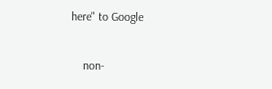here" to Google

    non-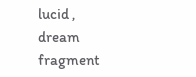lucid , dream fragment